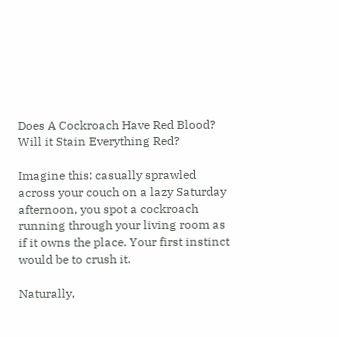Does A Cockroach Have Red Blood? Will it Stain Everything Red?

Imagine this: casually sprawled across your couch on a lazy Saturday afternoon, you spot a cockroach running through your living room as if it owns the place. Your first instinct would be to crush it.

Naturally,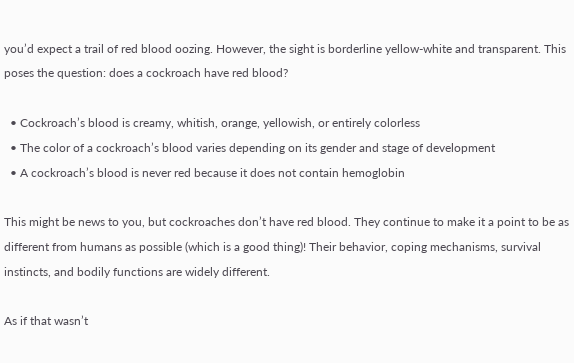you’d expect a trail of red blood oozing. However, the sight is borderline yellow-white and transparent. This poses the question: does a cockroach have red blood?

  • Cockroach’s blood is creamy, whitish, orange, yellowish, or entirely colorless
  • The color of a cockroach’s blood varies depending on its gender and stage of development
  • A cockroach’s blood is never red because it does not contain hemoglobin

This might be news to you, but cockroaches don’t have red blood. They continue to make it a point to be as different from humans as possible (which is a good thing)! Their behavior, coping mechanisms, survival instincts, and bodily functions are widely different.

As if that wasn’t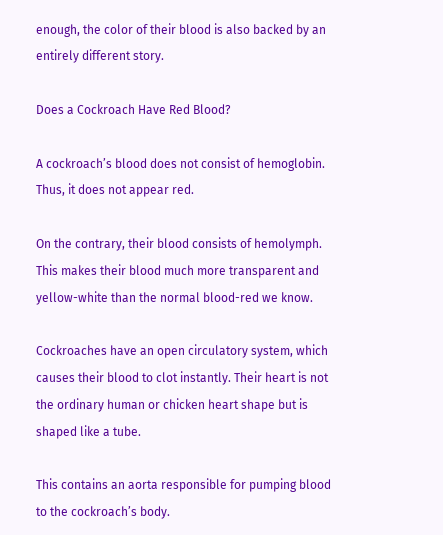enough, the color of their blood is also backed by an entirely different story.

Does a Cockroach Have Red Blood?

A cockroach’s blood does not consist of hemoglobin. Thus, it does not appear red.

On the contrary, their blood consists of hemolymph. This makes their blood much more transparent and yellow-white than the normal blood-red we know.

Cockroaches have an open circulatory system, which causes their blood to clot instantly. Their heart is not the ordinary human or chicken heart shape but is shaped like a tube.

This contains an aorta responsible for pumping blood to the cockroach’s body.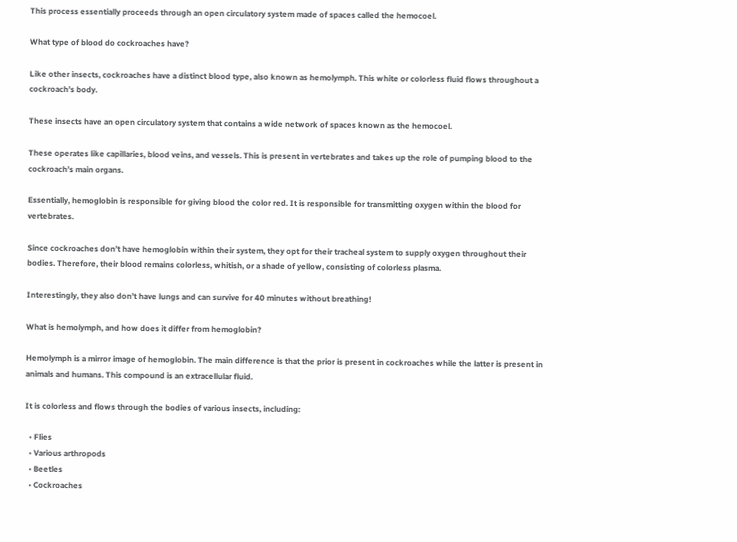This process essentially proceeds through an open circulatory system made of spaces called the hemocoel.

What type of blood do cockroaches have?

Like other insects, cockroaches have a distinct blood type, also known as hemolymph. This white or colorless fluid flows throughout a cockroach’s body.

These insects have an open circulatory system that contains a wide network of spaces known as the hemocoel.

These operates like capillaries, blood veins, and vessels. This is present in vertebrates and takes up the role of pumping blood to the cockroach’s main organs.

Essentially, hemoglobin is responsible for giving blood the color red. It is responsible for transmitting oxygen within the blood for vertebrates.

Since cockroaches don’t have hemoglobin within their system, they opt for their tracheal system to supply oxygen throughout their bodies. Therefore, their blood remains colorless, whitish, or a shade of yellow, consisting of colorless plasma.

Interestingly, they also don’t have lungs and can survive for 40 minutes without breathing!

What is hemolymph, and how does it differ from hemoglobin?

Hemolymph is a mirror image of hemoglobin. The main difference is that the prior is present in cockroaches while the latter is present in animals and humans. This compound is an extracellular fluid.

It is colorless and flows through the bodies of various insects, including:

  • Flies
  • Various arthropods
  • Beetles
  • Cockroaches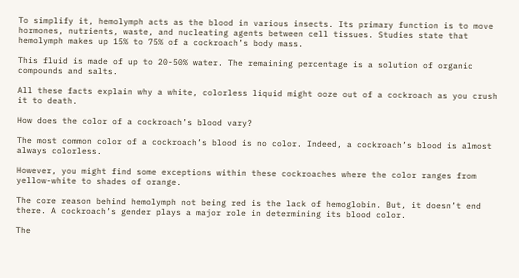To simplify it, hemolymph acts as the blood in various insects. Its primary function is to move hormones, nutrients, waste, and nucleating agents between cell tissues. Studies state that hemolymph makes up 15% to 75% of a cockroach’s body mass.

This fluid is made of up to 20-50% water. The remaining percentage is a solution of organic compounds and salts.

All these facts explain why a white, colorless liquid might ooze out of a cockroach as you crush it to death.

How does the color of a cockroach’s blood vary?

The most common color of a cockroach’s blood is no color. Indeed, a cockroach’s blood is almost always colorless.

However, you might find some exceptions within these cockroaches where the color ranges from yellow-white to shades of orange.

The core reason behind hemolymph not being red is the lack of hemoglobin. But, it doesn’t end there. A cockroach’s gender plays a major role in determining its blood color.

The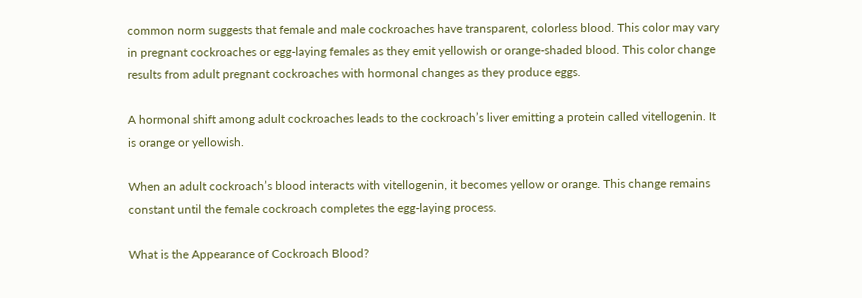common norm suggests that female and male cockroaches have transparent, colorless blood. This color may vary in pregnant cockroaches or egg-laying females as they emit yellowish or orange-shaded blood. This color change results from adult pregnant cockroaches with hormonal changes as they produce eggs.

A hormonal shift among adult cockroaches leads to the cockroach’s liver emitting a protein called vitellogenin. It is orange or yellowish.

When an adult cockroach’s blood interacts with vitellogenin, it becomes yellow or orange. This change remains constant until the female cockroach completes the egg-laying process.

What is the Appearance of Cockroach Blood?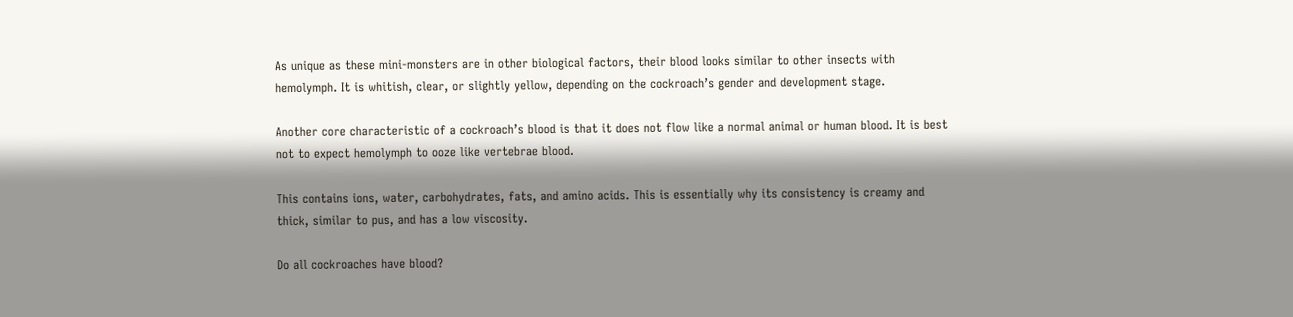As unique as these mini-monsters are in other biological factors, their blood looks similar to other insects with hemolymph. It is whitish, clear, or slightly yellow, depending on the cockroach’s gender and development stage.

Another core characteristic of a cockroach’s blood is that it does not flow like a normal animal or human blood. It is best not to expect hemolymph to ooze like vertebrae blood.

This contains ions, water, carbohydrates, fats, and amino acids. This is essentially why its consistency is creamy and thick, similar to pus, and has a low viscosity.

Do all cockroaches have blood?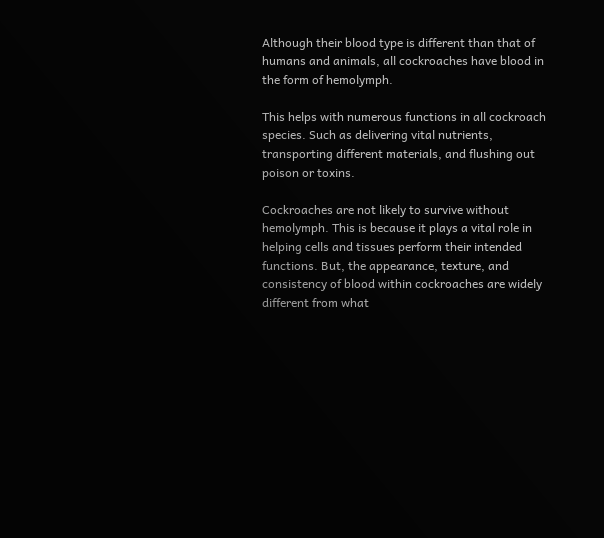Although their blood type is different than that of humans and animals, all cockroaches have blood in the form of hemolymph.

This helps with numerous functions in all cockroach species. Such as delivering vital nutrients, transporting different materials, and flushing out poison or toxins.

Cockroaches are not likely to survive without hemolymph. This is because it plays a vital role in helping cells and tissues perform their intended functions. But, the appearance, texture, and consistency of blood within cockroaches are widely different from what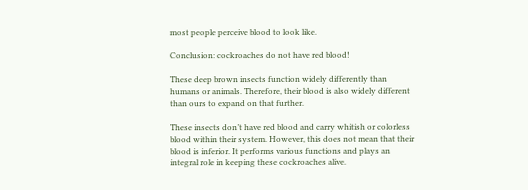most people perceive blood to look like.

Conclusion: cockroaches do not have red blood!

These deep brown insects function widely differently than humans or animals. Therefore, their blood is also widely different than ours to expand on that further.

These insects don’t have red blood and carry whitish or colorless blood within their system. However, this does not mean that their blood is inferior. It performs various functions and plays an integral role in keeping these cockroaches alive.